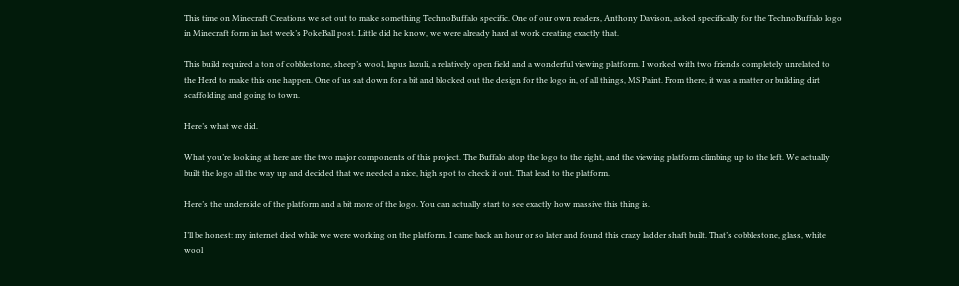This time on Minecraft Creations we set out to make something TechnoBuffalo specific. One of our own readers, Anthony Davison, asked specifically for the TechnoBuffalo logo in Minecraft form in last week’s PokeBall post. Little did he know, we were already hard at work creating exactly that.

This build required a ton of cobblestone, sheep’s wool, lapus lazuli, a relatively open field and a wonderful viewing platform. I worked with two friends completely unrelated to the Herd to make this one happen. One of us sat down for a bit and blocked out the design for the logo in, of all things, MS Paint. From there, it was a matter or building dirt scaffolding and going to town.

Here’s what we did.

What you’re looking at here are the two major components of this project. The Buffalo atop the logo to the right, and the viewing platform climbing up to the left. We actually built the logo all the way up and decided that we needed a nice, high spot to check it out. That lead to the platform.

Here’s the underside of the platform and a bit more of the logo. You can actually start to see exactly how massive this thing is.

I’ll be honest: my internet died while we were working on the platform. I came back an hour or so later and found this crazy ladder shaft built. That’s cobblestone, glass, white wool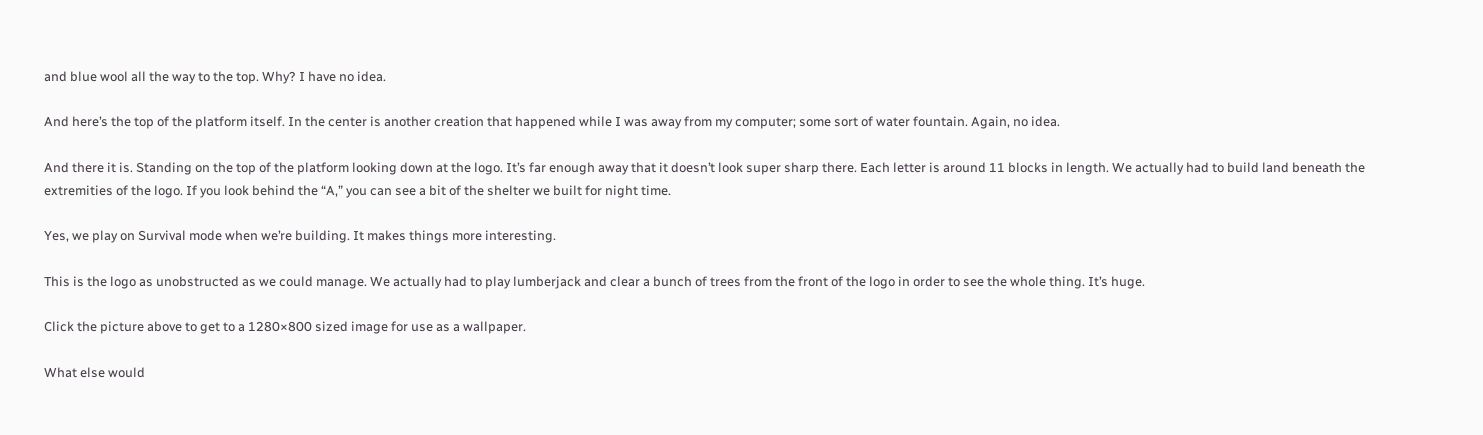and blue wool all the way to the top. Why? I have no idea.

And here’s the top of the platform itself. In the center is another creation that happened while I was away from my computer; some sort of water fountain. Again, no idea.

And there it is. Standing on the top of the platform looking down at the logo. It’s far enough away that it doesn’t look super sharp there. Each letter is around 11 blocks in length. We actually had to build land beneath the extremities of the logo. If you look behind the “A,” you can see a bit of the shelter we built for night time.

Yes, we play on Survival mode when we’re building. It makes things more interesting.

This is the logo as unobstructed as we could manage. We actually had to play lumberjack and clear a bunch of trees from the front of the logo in order to see the whole thing. It’s huge.

Click the picture above to get to a 1280×800 sized image for use as a wallpaper.

What else would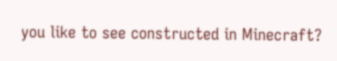you like to see constructed in Minecraft?